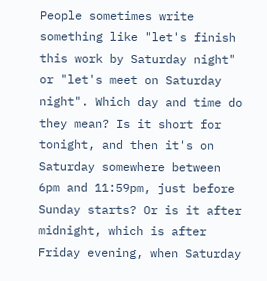People sometimes write something like "let's finish this work by Saturday night" or "let's meet on Saturday night". Which day and time do they mean? Is it short for tonight, and then it's on Saturday somewhere between 6pm and 11:59pm, just before Sunday starts? Or is it after midnight, which is after Friday evening, when Saturday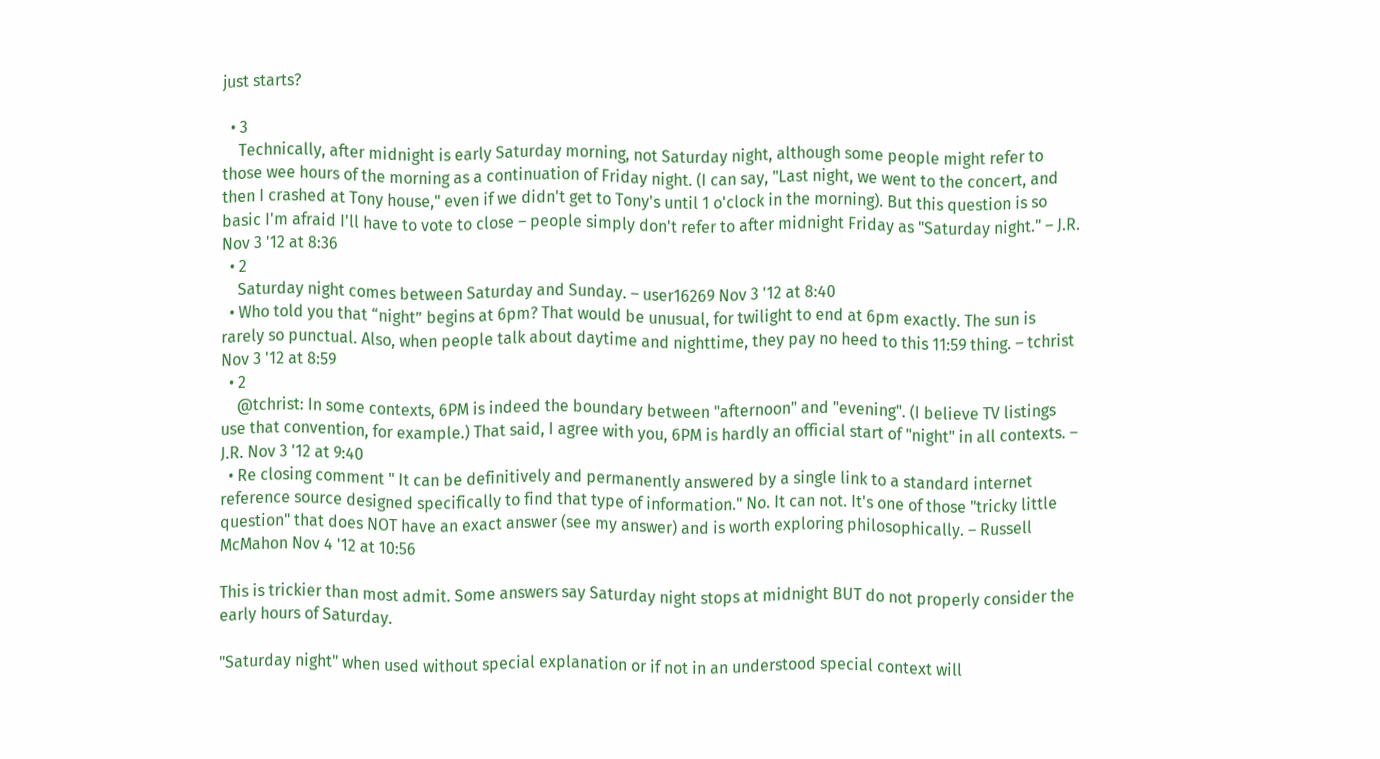just starts?

  • 3
    Technically, after midnight is early Saturday morning, not Saturday night, although some people might refer to those wee hours of the morning as a continuation of Friday night. (I can say, "Last night, we went to the concert, and then I crashed at Tony house," even if we didn't get to Tony's until 1 o'clock in the morning). But this question is so basic I'm afraid I'll have to vote to close – people simply don't refer to after midnight Friday as "Saturday night." – J.R. Nov 3 '12 at 8:36
  • 2
    Saturday night comes between Saturday and Sunday. – user16269 Nov 3 '12 at 8:40
  • Who told you that “night” begins at 6pm? That would be unusual, for twilight to end at 6pm exactly. The sun is rarely so punctual. Also, when people talk about daytime and nighttime, they pay no heed to this 11:59 thing. – tchrist Nov 3 '12 at 8:59
  • 2
    @tchrist: In some contexts, 6PM is indeed the boundary between "afternoon" and "evening". (I believe TV listings use that convention, for example.) That said, I agree with you, 6PM is hardly an official start of "night" in all contexts. – J.R. Nov 3 '12 at 9:40
  • Re closing comment " It can be definitively and permanently answered by a single link to a standard internet reference source designed specifically to find that type of information." No. It can not. It's one of those "tricky little question" that does NOT have an exact answer (see my answer) and is worth exploring philosophically. – Russell McMahon Nov 4 '12 at 10:56

This is trickier than most admit. Some answers say Saturday night stops at midnight BUT do not properly consider the early hours of Saturday.

"Saturday night" when used without special explanation or if not in an understood special context will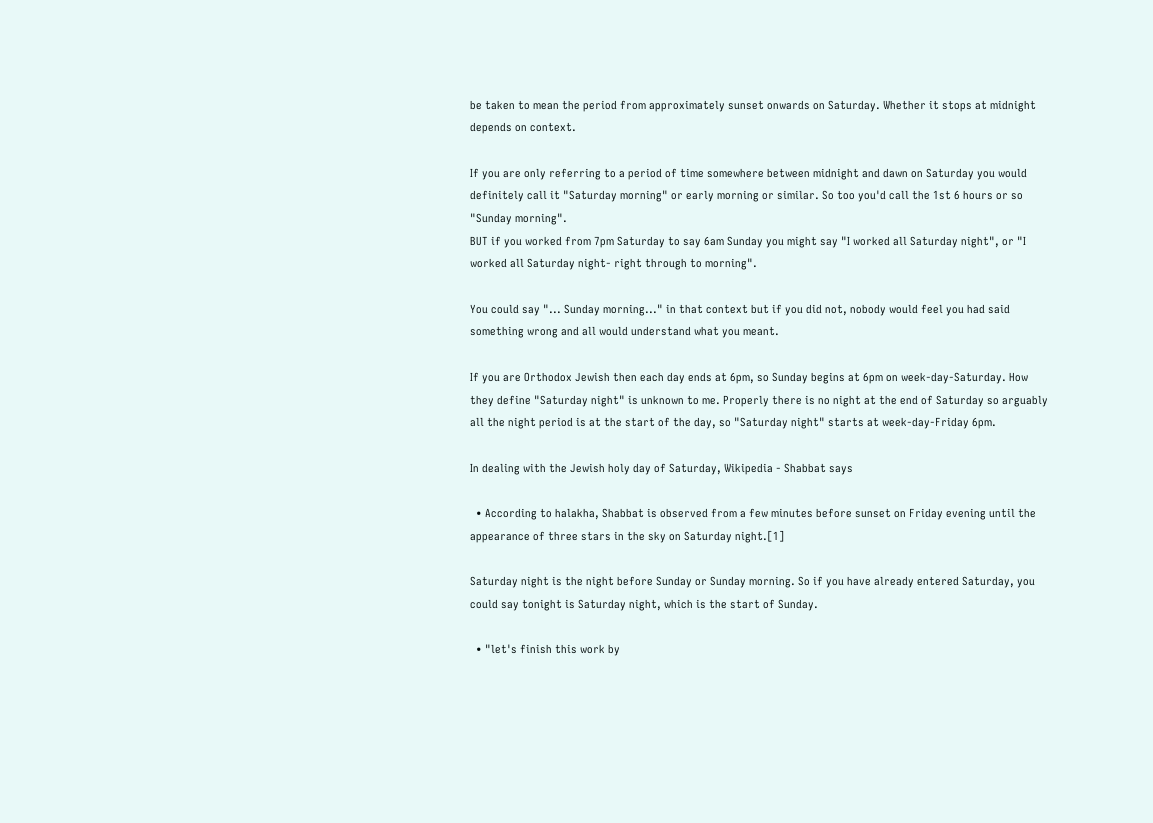be taken to mean the period from approximately sunset onwards on Saturday. Whether it stops at midnight depends on context.

If you are only referring to a period of time somewhere between midnight and dawn on Saturday you would definitely call it "Saturday morning" or early morning or similar. So too you'd call the 1st 6 hours or so "Sunday morning".
BUT if you worked from 7pm Saturday to say 6am Sunday you might say "I worked all Saturday night", or "I worked all Saturday night- right through to morning".

You could say "... Sunday morning..." in that context but if you did not, nobody would feel you had said something wrong and all would understand what you meant.

If you are Orthodox Jewish then each day ends at 6pm, so Sunday begins at 6pm on week-day-Saturday. How they define "Saturday night" is unknown to me. Properly there is no night at the end of Saturday so arguably all the night period is at the start of the day, so "Saturday night" starts at week-day-Friday 6pm.

In dealing with the Jewish holy day of Saturday, Wikipedia - Shabbat says

  • According to halakha, Shabbat is observed from a few minutes before sunset on Friday evening until the appearance of three stars in the sky on Saturday night.[1]

Saturday night is the night before Sunday or Sunday morning. So if you have already entered Saturday, you could say tonight is Saturday night, which is the start of Sunday.

  • "let's finish this work by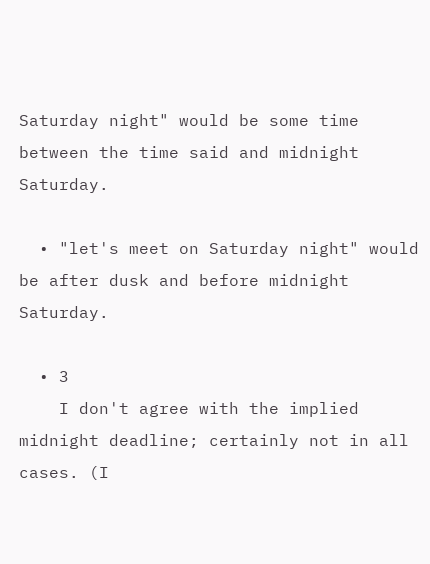Saturday night" would be some time between the time said and midnight Saturday.

  • "let's meet on Saturday night" would be after dusk and before midnight Saturday.

  • 3
    I don't agree with the implied midnight deadline; certainly not in all cases. (I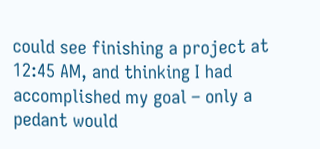could see finishing a project at 12:45 AM, and thinking I had accomplished my goal – only a pedant would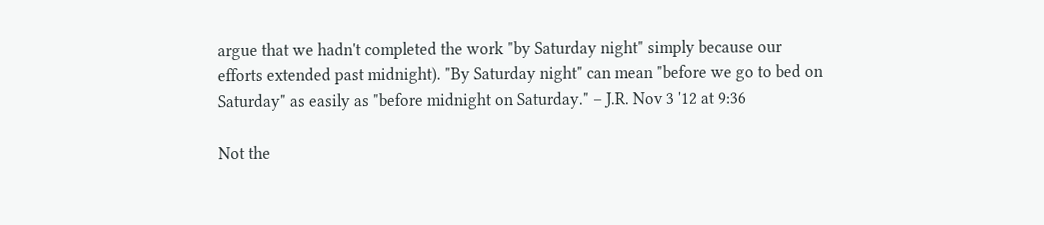argue that we hadn't completed the work "by Saturday night" simply because our efforts extended past midnight). "By Saturday night" can mean "before we go to bed on Saturday" as easily as "before midnight on Saturday." – J.R. Nov 3 '12 at 9:36

Not the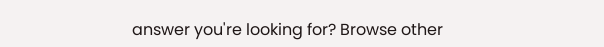answer you're looking for? Browse other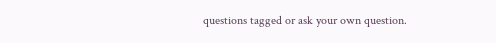questions tagged or ask your own question.